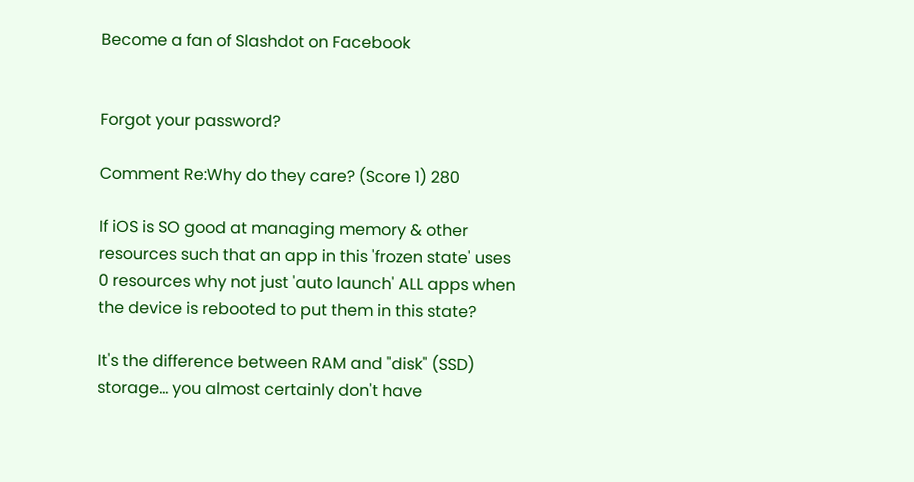Become a fan of Slashdot on Facebook


Forgot your password?

Comment Re:Why do they care? (Score 1) 280

If iOS is SO good at managing memory & other resources such that an app in this 'frozen state' uses 0 resources why not just 'auto launch' ALL apps when the device is rebooted to put them in this state?

It's the difference between RAM and "disk" (SSD) storage... you almost certainly don't have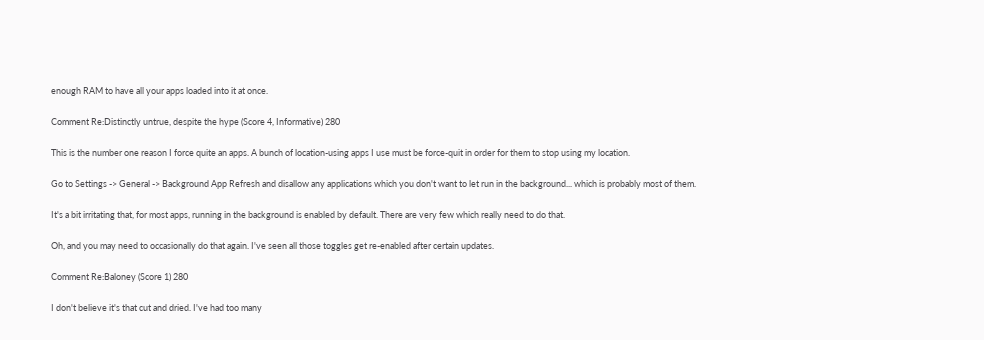enough RAM to have all your apps loaded into it at once.

Comment Re:Distinctly untrue, despite the hype (Score 4, Informative) 280

This is the number one reason I force quite an apps. A bunch of location-using apps I use must be force-quit in order for them to stop using my location.

Go to Settings -> General -> Background App Refresh and disallow any applications which you don't want to let run in the background... which is probably most of them.

It's a bit irritating that, for most apps, running in the background is enabled by default. There are very few which really need to do that.

Oh, and you may need to occasionally do that again. I've seen all those toggles get re-enabled after certain updates.

Comment Re:Baloney (Score 1) 280

I don't believe it's that cut and dried. I've had too many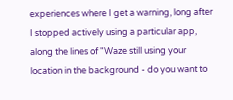experiences where I get a warning, long after I stopped actively using a particular app, along the lines of "Waze still using your location in the background - do you want to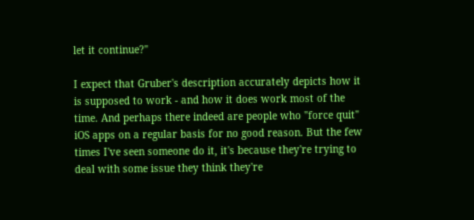let it continue?"

I expect that Gruber's description accurately depicts how it is supposed to work - and how it does work most of the time. And perhaps there indeed are people who "force quit" iOS apps on a regular basis for no good reason. But the few times I've seen someone do it, it's because they're trying to deal with some issue they think they're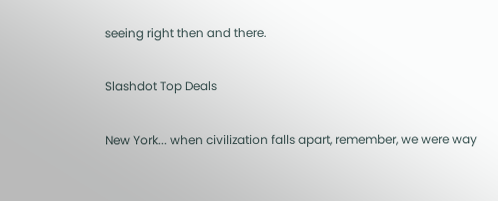seeing right then and there.

Slashdot Top Deals

New York... when civilization falls apart, remember, we were way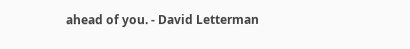ahead of you. - David Letterman